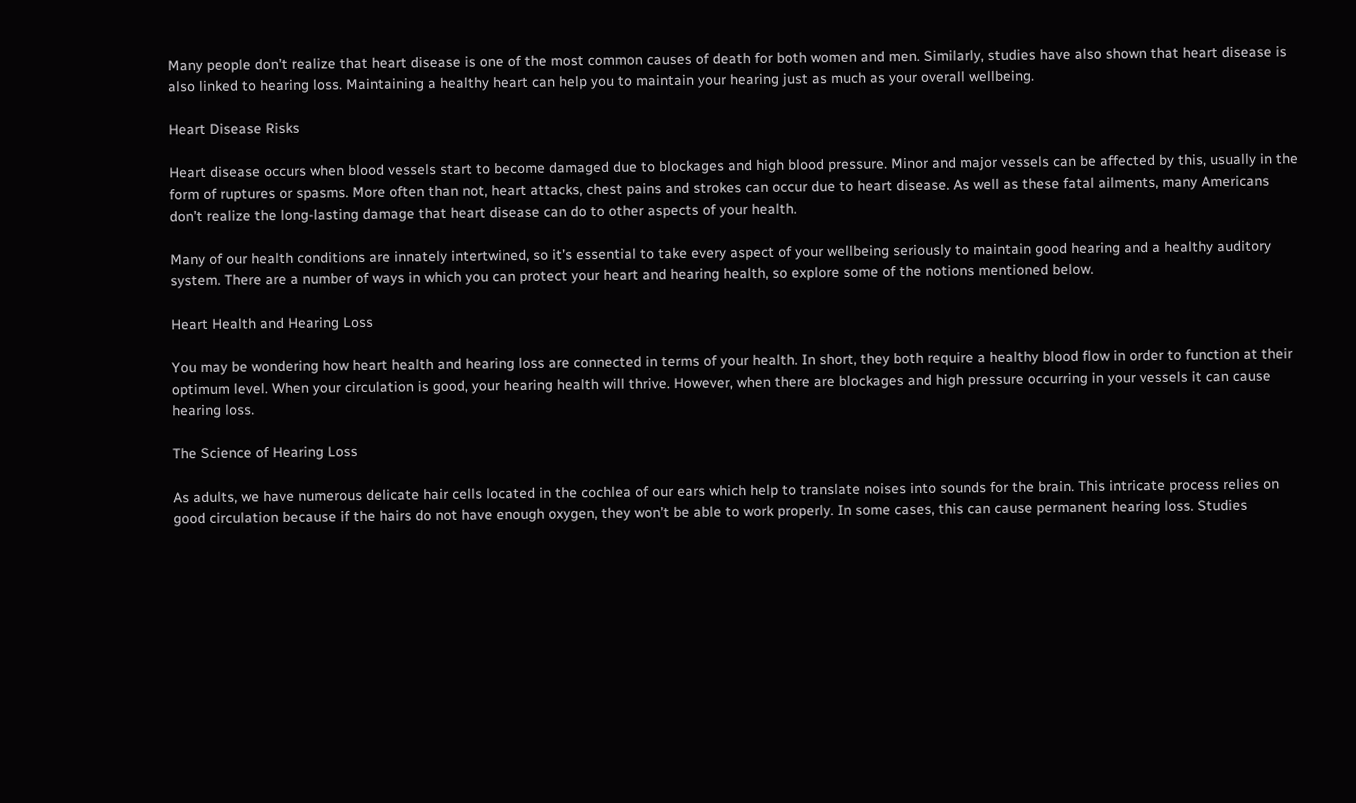Many people don’t realize that heart disease is one of the most common causes of death for both women and men. Similarly, studies have also shown that heart disease is also linked to hearing loss. Maintaining a healthy heart can help you to maintain your hearing just as much as your overall wellbeing.

Heart Disease Risks

Heart disease occurs when blood vessels start to become damaged due to blockages and high blood pressure. Minor and major vessels can be affected by this, usually in the form of ruptures or spasms. More often than not, heart attacks, chest pains and strokes can occur due to heart disease. As well as these fatal ailments, many Americans don’t realize the long-lasting damage that heart disease can do to other aspects of your health.

Many of our health conditions are innately intertwined, so it’s essential to take every aspect of your wellbeing seriously to maintain good hearing and a healthy auditory system. There are a number of ways in which you can protect your heart and hearing health, so explore some of the notions mentioned below.

Heart Health and Hearing Loss

You may be wondering how heart health and hearing loss are connected in terms of your health. In short, they both require a healthy blood flow in order to function at their optimum level. When your circulation is good, your hearing health will thrive. However, when there are blockages and high pressure occurring in your vessels it can cause hearing loss.

The Science of Hearing Loss

As adults, we have numerous delicate hair cells located in the cochlea of our ears which help to translate noises into sounds for the brain. This intricate process relies on good circulation because if the hairs do not have enough oxygen, they won’t be able to work properly. In some cases, this can cause permanent hearing loss. Studies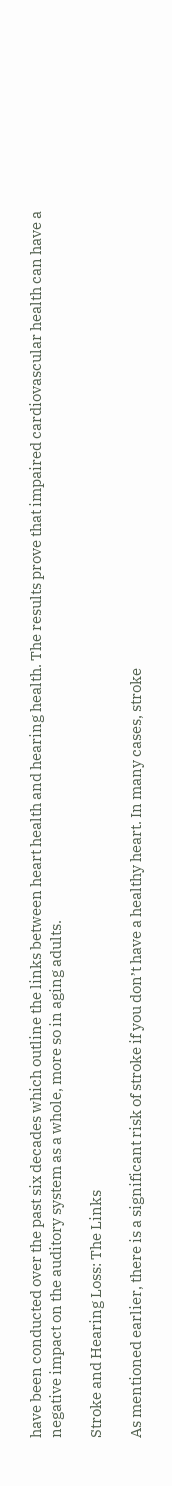have been conducted over the past six decades which outline the links between heart health and hearing health. The results prove that impaired cardiovascular health can have a negative impact on the auditory system as a whole, more so in aging adults.

Stroke and Hearing Loss: The Links

As mentioned earlier, there is a significant risk of stroke if you don’t have a healthy heart. In many cases, stroke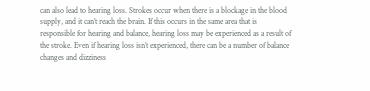can also lead to hearing loss. Strokes occur when there is a blockage in the blood supply, and it can’t reach the brain. If this occurs in the same area that is responsible for hearing and balance, hearing loss may be experienced as a result of the stroke. Even if hearing loss isn’t experienced, there can be a number of balance changes and dizziness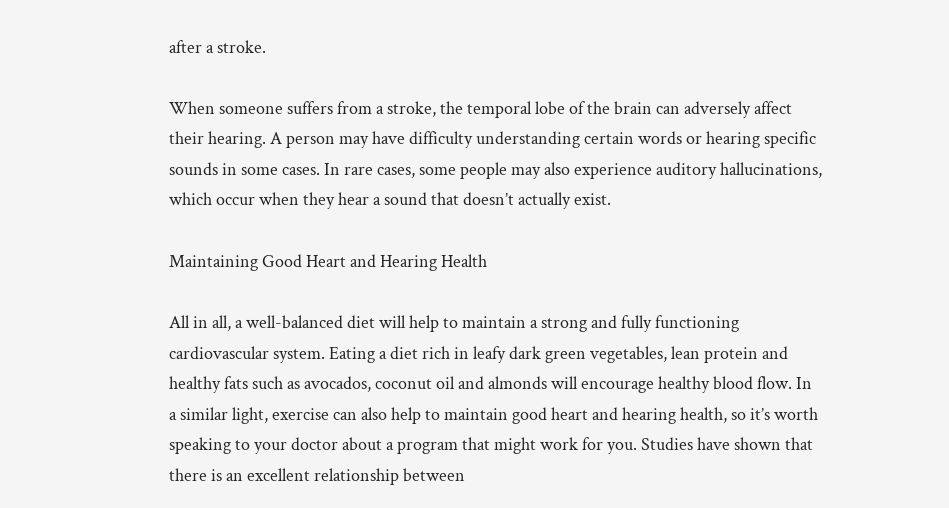after a stroke.

When someone suffers from a stroke, the temporal lobe of the brain can adversely affect their hearing. A person may have difficulty understanding certain words or hearing specific sounds in some cases. In rare cases, some people may also experience auditory hallucinations, which occur when they hear a sound that doesn’t actually exist.

Maintaining Good Heart and Hearing Health

All in all, a well-balanced diet will help to maintain a strong and fully functioning cardiovascular system. Eating a diet rich in leafy dark green vegetables, lean protein and healthy fats such as avocados, coconut oil and almonds will encourage healthy blood flow. In a similar light, exercise can also help to maintain good heart and hearing health, so it’s worth speaking to your doctor about a program that might work for you. Studies have shown that there is an excellent relationship between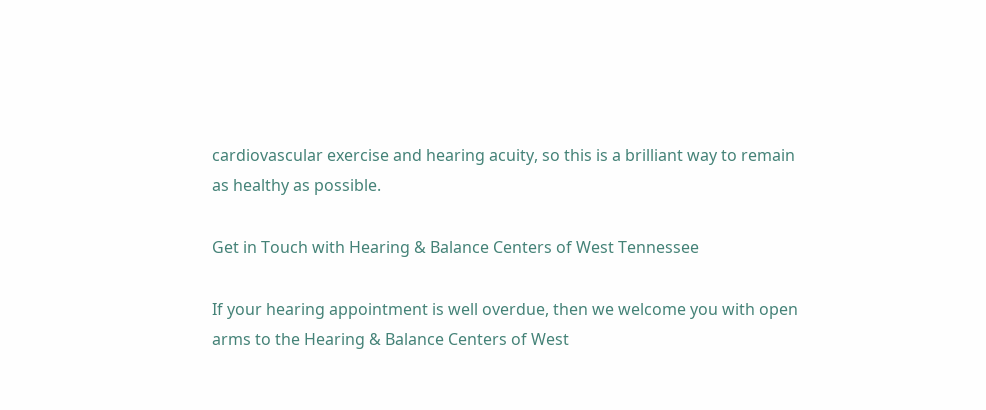cardiovascular exercise and hearing acuity, so this is a brilliant way to remain as healthy as possible.

Get in Touch with Hearing & Balance Centers of West Tennessee

If your hearing appointment is well overdue, then we welcome you with open arms to the Hearing & Balance Centers of West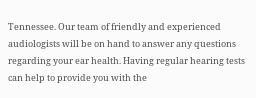Tennessee. Our team of friendly and experienced audiologists will be on hand to answer any questions regarding your ear health. Having regular hearing tests can help to provide you with the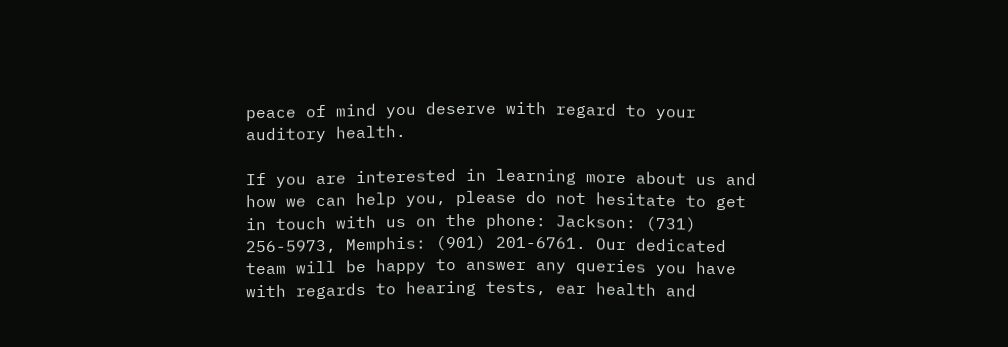peace of mind you deserve with regard to your auditory health.

If you are interested in learning more about us and how we can help you, please do not hesitate to get in touch with us on the phone: Jackson: (731) 256-5973, Memphis: (901) 201-6761. Our dedicated team will be happy to answer any queries you have with regards to hearing tests, ear health and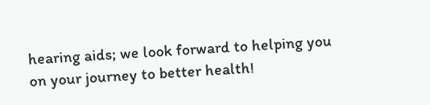hearing aids; we look forward to helping you on your journey to better health!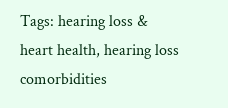Tags: hearing loss & heart health, hearing loss comorbidities